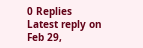0 Replies Latest reply on Feb 29,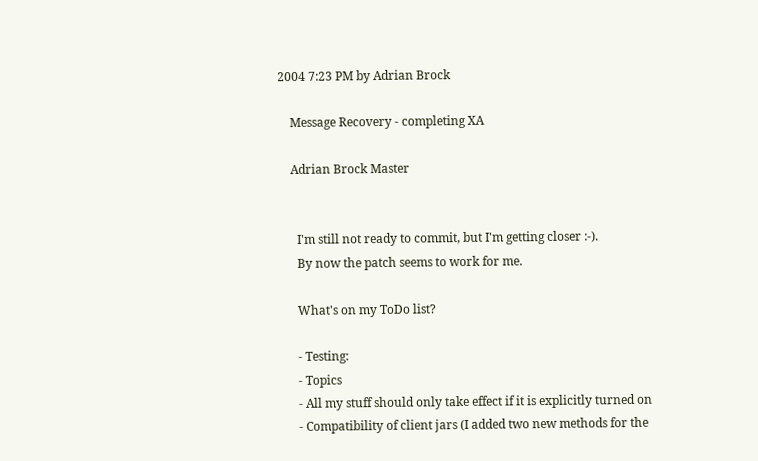2004 7:23 PM by Adrian Brock

    Message Recovery - completing XA

    Adrian Brock Master


      I'm still not ready to commit, but I'm getting closer :-).
      By now the patch seems to work for me.

      What's on my ToDo list?

      - Testing:
      - Topics
      - All my stuff should only take effect if it is explicitly turned on
      - Compatibility of client jars (I added two new methods for the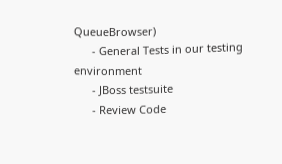QueueBrowser)
      - General Tests in our testing environment
      - JBoss testsuite
      - Review Code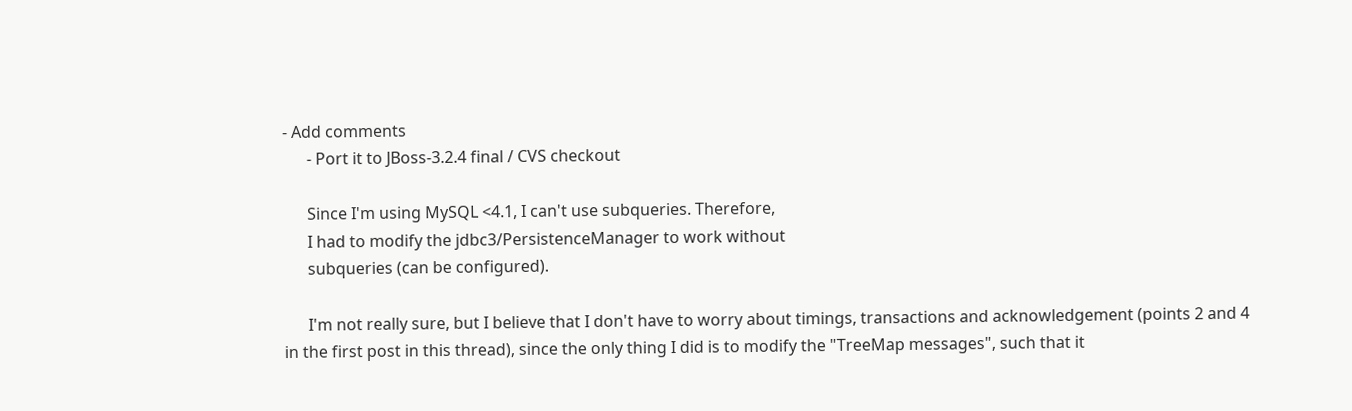- Add comments
      - Port it to JBoss-3.2.4 final / CVS checkout

      Since I'm using MySQL <4.1, I can't use subqueries. Therefore,
      I had to modify the jdbc3/PersistenceManager to work without
      subqueries (can be configured).

      I'm not really sure, but I believe that I don't have to worry about timings, transactions and acknowledgement (points 2 and 4 in the first post in this thread), since the only thing I did is to modify the "TreeMap messages", such that it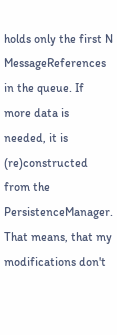holds only the first N MessageReferences in the queue. If more data is needed, it is (re)constructed from the PersistenceManager. That means, that my modifications don't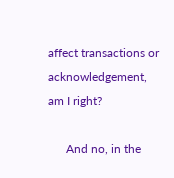affect transactions or acknowledgement, am I right?

      And no, in the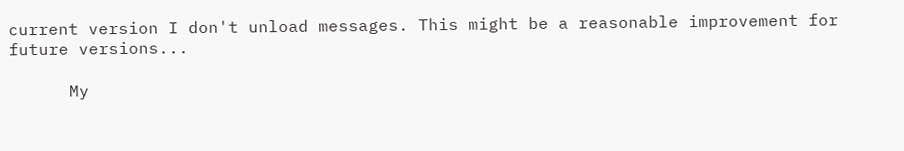current version I don't unload messages. This might be a reasonable improvement for future versions...

      My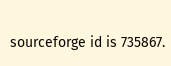sourceforge id is 735867.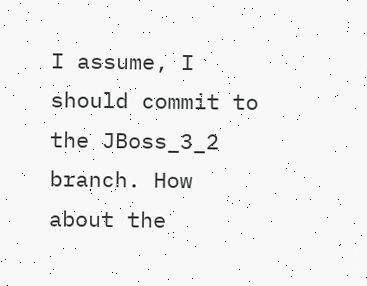I assume, I should commit to the JBoss_3_2 branch. How about the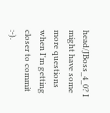head/JBoss_4_0? I might have some more questions when I'm getting closer to commit :-).